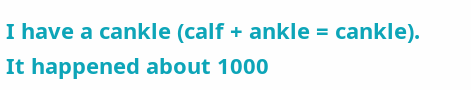I have a cankle (calf + ankle = cankle). It happened about 1000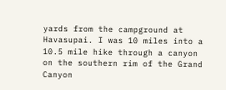yards from the campground at Havasupai. I was 10 miles into a 10.5 mile hike through a canyon on the southern rim of the Grand Canyon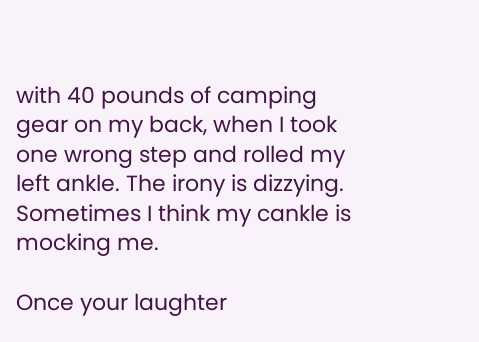with 40 pounds of camping gear on my back, when I took one wrong step and rolled my left ankle. The irony is dizzying. Sometimes I think my cankle is mocking me.

Once your laughter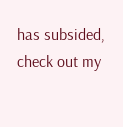has subsided, check out my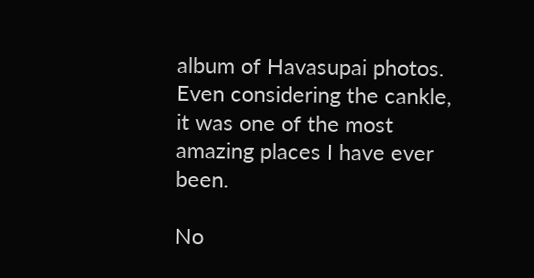album of Havasupai photos. Even considering the cankle, it was one of the most amazing places I have ever been.

No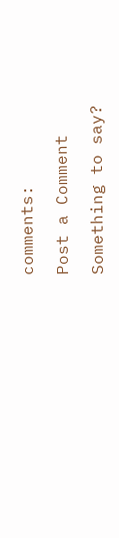comments:

Post a Comment

Something to say?